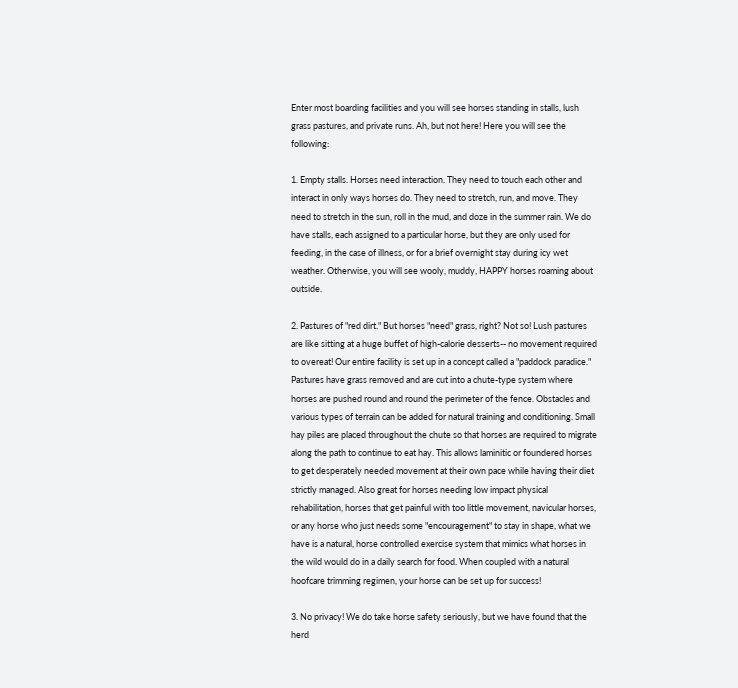Enter most boarding facilities and you will see horses standing in stalls, lush grass pastures, and private runs. Ah, but not here! Here you will see the following:

1. Empty stalls. Horses need interaction. They need to touch each other and interact in only ways horses do. They need to stretch, run, and move. They need to stretch in the sun, roll in the mud, and doze in the summer rain. We do have stalls, each assigned to a particular horse, but they are only used for feeding, in the case of illness, or for a brief overnight stay during icy wet weather. Otherwise, you will see wooly, muddy, HAPPY horses roaming about outside.

2. Pastures of "red dirt." But horses "need" grass, right? Not so! Lush pastures are like sitting at a huge buffet of high-calorie desserts-- no movement required to overeat! Our entire facility is set up in a concept called a "paddock paradice." Pastures have grass removed and are cut into a chute-type system where horses are pushed round and round the perimeter of the fence. Obstacles and various types of terrain can be added for natural training and conditioning. Small hay piles are placed throughout the chute so that horses are required to migrate along the path to continue to eat hay. This allows laminitic or foundered horses to get desperately needed movement at their own pace while having their diet strictly managed. Also great for horses needing low impact physical rehabilitation, horses that get painful with too little movement, navicular horses, or any horse who just needs some "encouragement" to stay in shape, what we have is a natural, horse controlled exercise system that mimics what horses in the wild would do in a daily search for food. When coupled with a natural hoofcare trimming regimen, your horse can be set up for success!

3. No privacy! We do take horse safety seriously, but we have found that the herd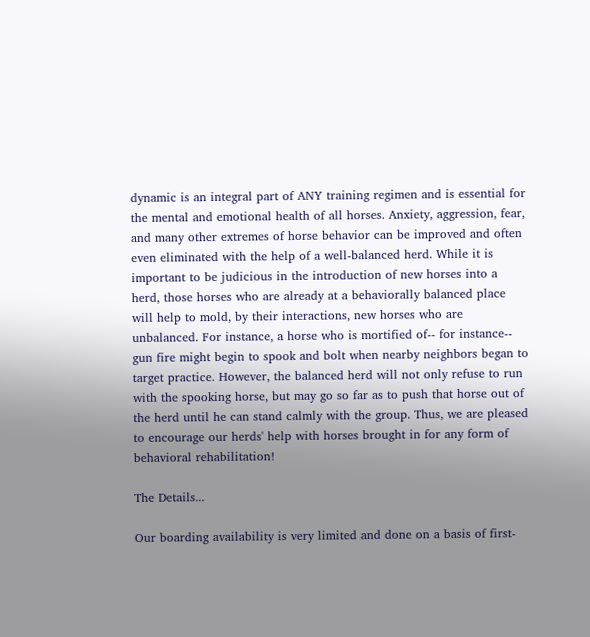dynamic is an integral part of ANY training regimen and is essential for the mental and emotional health of all horses. Anxiety, aggression, fear, and many other extremes of horse behavior can be improved and often even eliminated with the help of a well-balanced herd. While it is important to be judicious in the introduction of new horses into a herd, those horses who are already at a behaviorally balanced place will help to mold, by their interactions, new horses who are unbalanced. For instance, a horse who is mortified of-- for instance-- gun fire might begin to spook and bolt when nearby neighbors began to target practice. However, the balanced herd will not only refuse to run with the spooking horse, but may go so far as to push that horse out of the herd until he can stand calmly with the group. Thus, we are pleased to encourage our herds' help with horses brought in for any form of behavioral rehabilitation!

The Details...

Our boarding availability is very limited and done on a basis of first-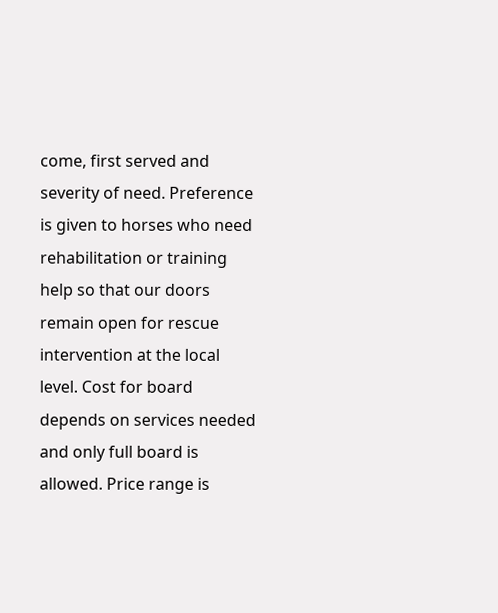come, first served and severity of need. Preference is given to horses who need rehabilitation or training help so that our doors remain open for rescue intervention at the local level. Cost for board depends on services needed and only full board is allowed. Price range is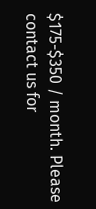$175-$350 / month. Please contact us for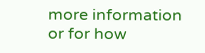more information or for how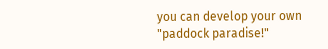you can develop your own "paddock paradise!"